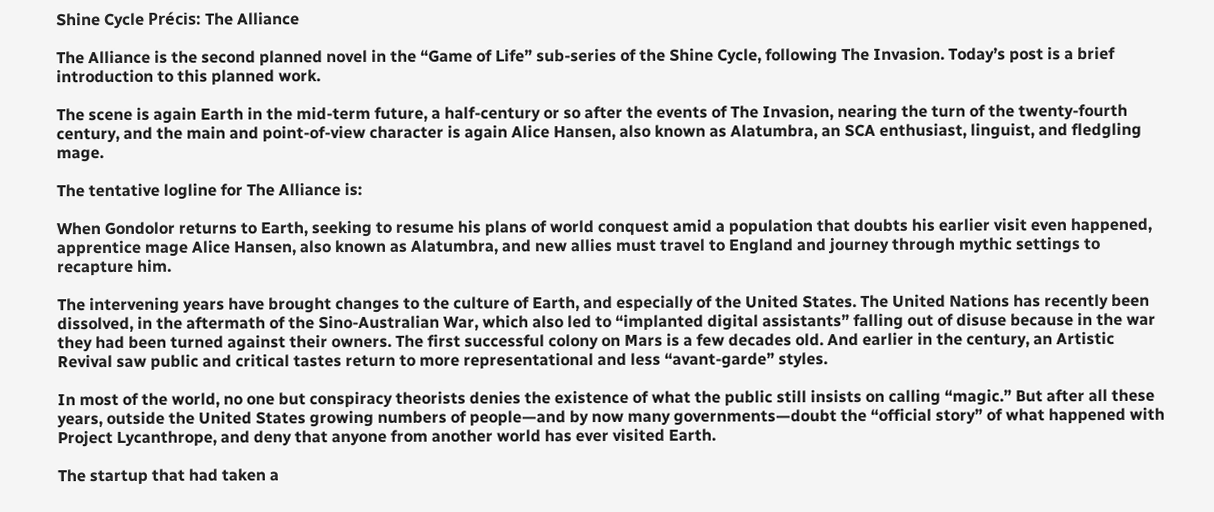Shine Cycle Précis: The Alliance

The Alliance is the second planned novel in the “Game of Life” sub-series of the Shine Cycle, following The Invasion. Today’s post is a brief introduction to this planned work.

The scene is again Earth in the mid-term future, a half-century or so after the events of The Invasion, nearing the turn of the twenty-fourth century, and the main and point-of-view character is again Alice Hansen, also known as Alatumbra, an SCA enthusiast, linguist, and fledgling mage.

The tentative logline for The Alliance is:

When Gondolor returns to Earth, seeking to resume his plans of world conquest amid a population that doubts his earlier visit even happened, apprentice mage Alice Hansen, also known as Alatumbra, and new allies must travel to England and journey through mythic settings to recapture him.

The intervening years have brought changes to the culture of Earth, and especially of the United States. The United Nations has recently been dissolved, in the aftermath of the Sino-Australian War, which also led to “implanted digital assistants” falling out of disuse because in the war they had been turned against their owners. The first successful colony on Mars is a few decades old. And earlier in the century, an Artistic Revival saw public and critical tastes return to more representational and less “avant-garde” styles.

In most of the world, no one but conspiracy theorists denies the existence of what the public still insists on calling “magic.” But after all these years, outside the United States growing numbers of people—and by now many governments—doubt the “official story” of what happened with Project Lycanthrope, and deny that anyone from another world has ever visited Earth.

The startup that had taken a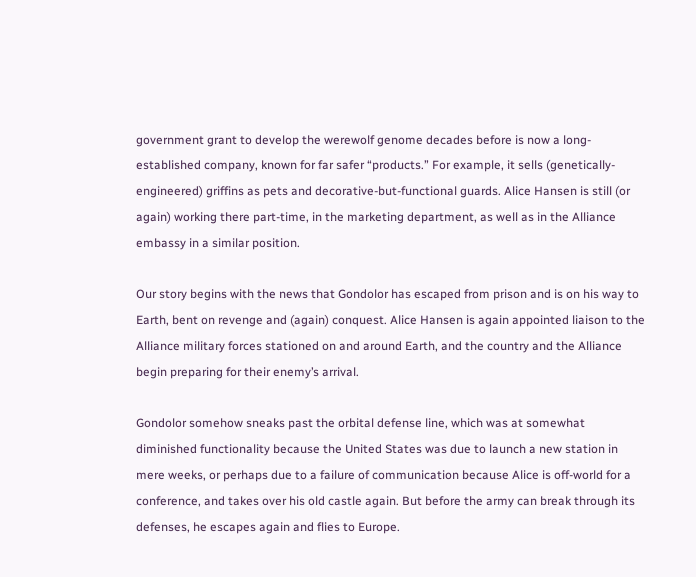government grant to develop the werewolf genome decades before is now a long-established company, known for far safer “products.” For example, it sells (genetically-engineered) griffins as pets and decorative-but-functional guards. Alice Hansen is still (or again) working there part-time, in the marketing department, as well as in the Alliance embassy in a similar position.

Our story begins with the news that Gondolor has escaped from prison and is on his way to Earth, bent on revenge and (again) conquest. Alice Hansen is again appointed liaison to the Alliance military forces stationed on and around Earth, and the country and the Alliance begin preparing for their enemy’s arrival.

Gondolor somehow sneaks past the orbital defense line, which was at somewhat diminished functionality because the United States was due to launch a new station in mere weeks, or perhaps due to a failure of communication because Alice is off-world for a conference, and takes over his old castle again. But before the army can break through its defenses, he escapes again and flies to Europe.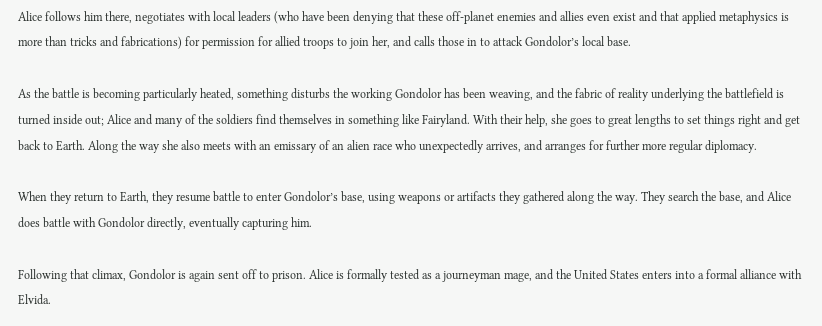Alice follows him there, negotiates with local leaders (who have been denying that these off-planet enemies and allies even exist and that applied metaphysics is more than tricks and fabrications) for permission for allied troops to join her, and calls those in to attack Gondolor’s local base.

As the battle is becoming particularly heated, something disturbs the working Gondolor has been weaving, and the fabric of reality underlying the battlefield is turned inside out; Alice and many of the soldiers find themselves in something like Fairyland. With their help, she goes to great lengths to set things right and get back to Earth. Along the way she also meets with an emissary of an alien race who unexpectedly arrives, and arranges for further more regular diplomacy.

When they return to Earth, they resume battle to enter Gondolor’s base, using weapons or artifacts they gathered along the way. They search the base, and Alice does battle with Gondolor directly, eventually capturing him.

Following that climax, Gondolor is again sent off to prison. Alice is formally tested as a journeyman mage, and the United States enters into a formal alliance with Elvida.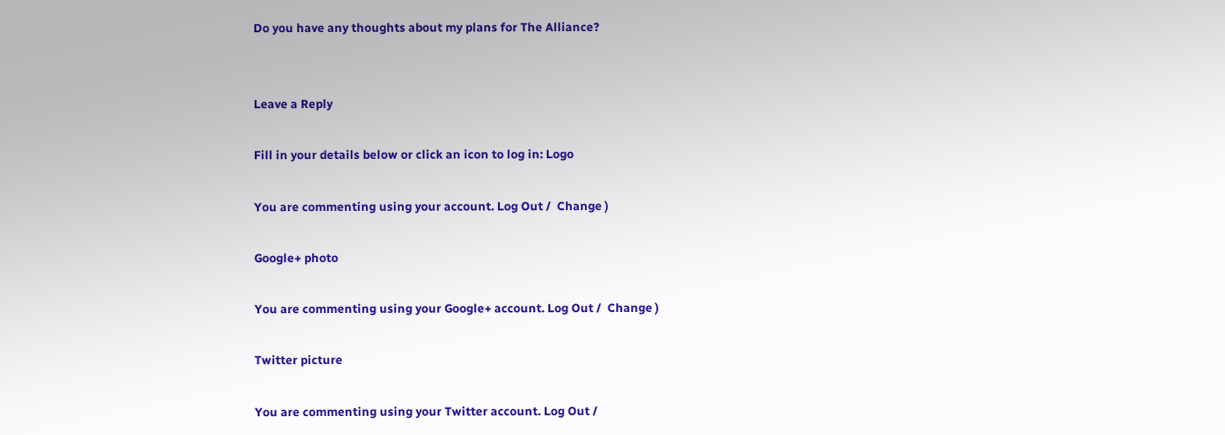Do you have any thoughts about my plans for The Alliance?


Leave a Reply

Fill in your details below or click an icon to log in: Logo

You are commenting using your account. Log Out /  Change )

Google+ photo

You are commenting using your Google+ account. Log Out /  Change )

Twitter picture

You are commenting using your Twitter account. Log Out /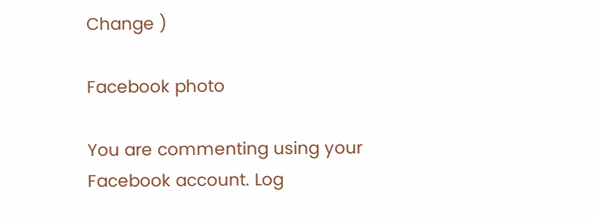Change )

Facebook photo

You are commenting using your Facebook account. Log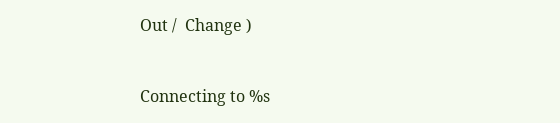Out /  Change )


Connecting to %s